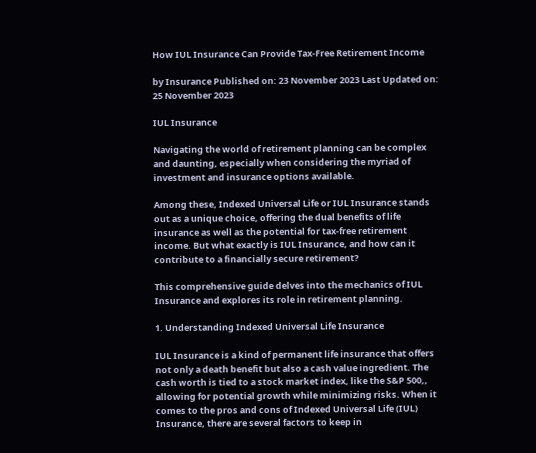How IUL Insurance Can Provide Tax-Free Retirement Income

by Insurance Published on: 23 November 2023 Last Updated on: 25 November 2023

IUL Insurance

Navigating the world of retirement planning can be complex and daunting, especially when considering the myriad of investment and insurance options available.

Among these, Indexed Universal Life or IUL Insurance stands out as a unique choice, offering the dual benefits of life insurance as well as the potential for tax-free retirement income. But what exactly is IUL Insurance, and how can it contribute to a financially secure retirement?

This comprehensive guide delves into the mechanics of IUL Insurance and explores its role in retirement planning.

1. Understanding Indexed Universal Life Insurance

IUL Insurance is a kind of permanent life insurance that offers not only a death benefit but also a cash value ingredient. The cash worth is tied to a stock market index, like the S&P 500,, allowing for potential growth while minimizing risks. When it comes to the pros and cons of Indexed Universal Life (IUL) Insurance, there are several factors to keep in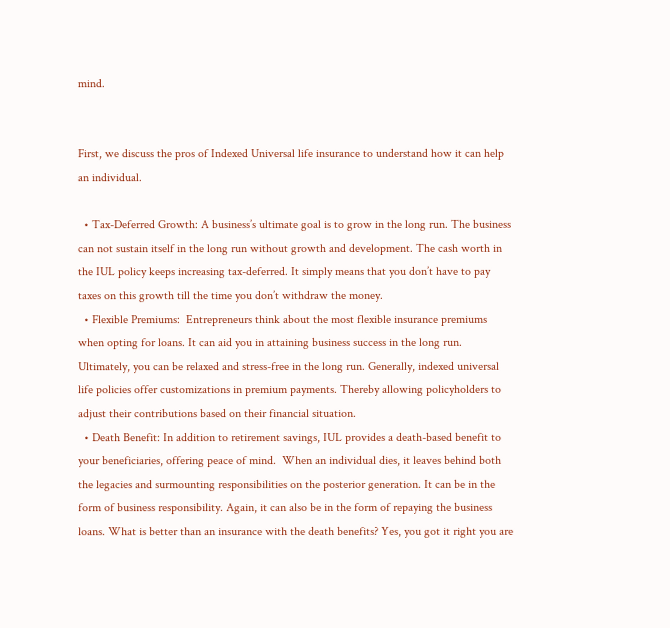mind.


First, we discuss the pros of Indexed Universal life insurance to understand how it can help an individual.

  • Tax-Deferred Growth: A business’s ultimate goal is to grow in the long run. The business can not sustain itself in the long run without growth and development. The cash worth in the IUL policy keeps increasing tax-deferred. It simply means that you don’t have to pay taxes on this growth till the time you don’t withdraw the money.
  • Flexible Premiums:  Entrepreneurs think about the most flexible insurance premiums when opting for loans. It can aid you in attaining business success in the long run. Ultimately, you can be relaxed and stress-free in the long run. Generally, indexed universal life policies offer customizations in premium payments. Thereby allowing policyholders to adjust their contributions based on their financial situation.
  • Death Benefit: In addition to retirement savings, IUL provides a death-based benefit to your beneficiaries, offering peace of mind.  When an individual dies, it leaves behind both the legacies and surmounting responsibilities on the posterior generation. It can be in the form of business responsibility. Again, it can also be in the form of repaying the business loans. What is better than an insurance with the death benefits? Yes, you got it right you are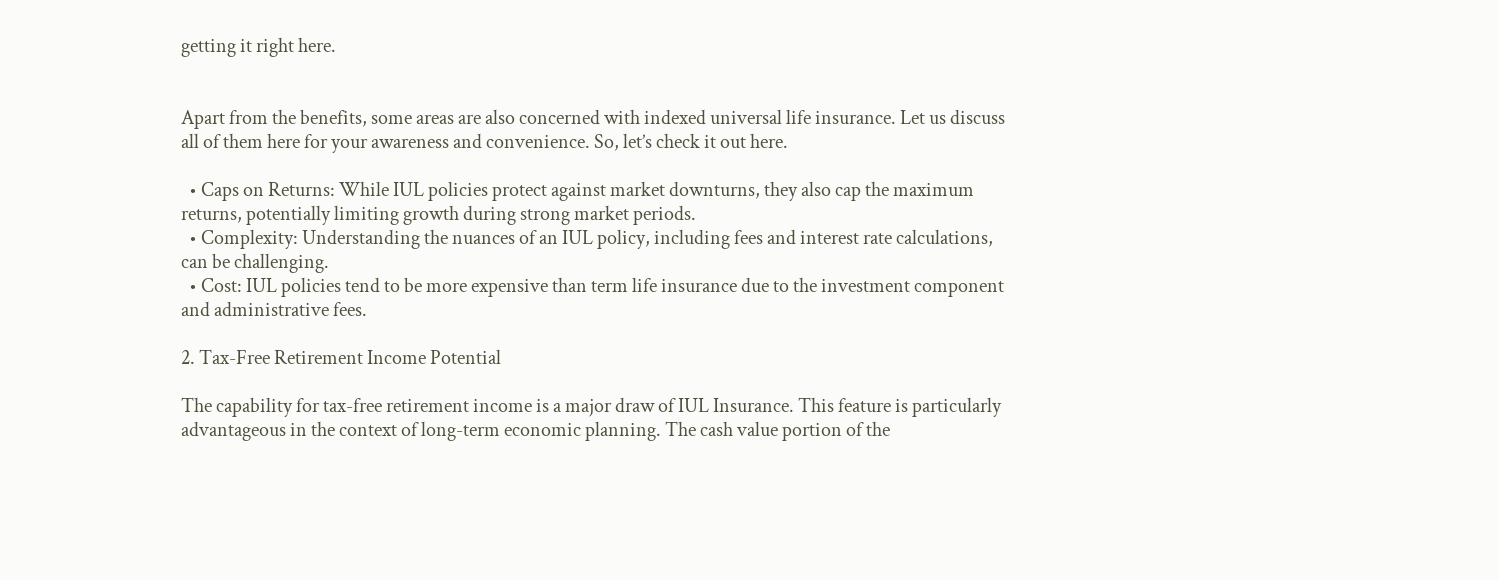getting it right here.


Apart from the benefits, some areas are also concerned with indexed universal life insurance. Let us discuss all of them here for your awareness and convenience. So, let’s check it out here.

  • Caps on Returns: While IUL policies protect against market downturns, they also cap the maximum returns, potentially limiting growth during strong market periods.
  • Complexity: Understanding the nuances of an IUL policy, including fees and interest rate calculations, can be challenging.
  • Cost: IUL policies tend to be more expensive than term life insurance due to the investment component and administrative fees.

2. Tax-Free Retirement Income Potential

The capability for tax-free retirement income is a major draw of IUL Insurance. This feature is particularly advantageous in the context of long-term economic planning. The cash value portion of the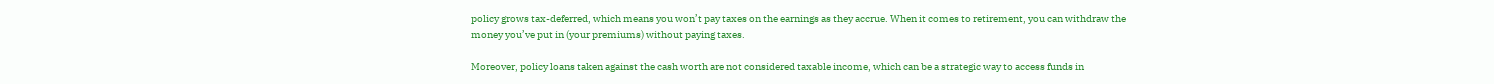policy grows tax-deferred, which means you won’t pay taxes on the earnings as they accrue. When it comes to retirement, you can withdraw the money you’ve put in (your premiums) without paying taxes.

Moreover, policy loans taken against the cash worth are not considered taxable income, which can be a strategic way to access funds in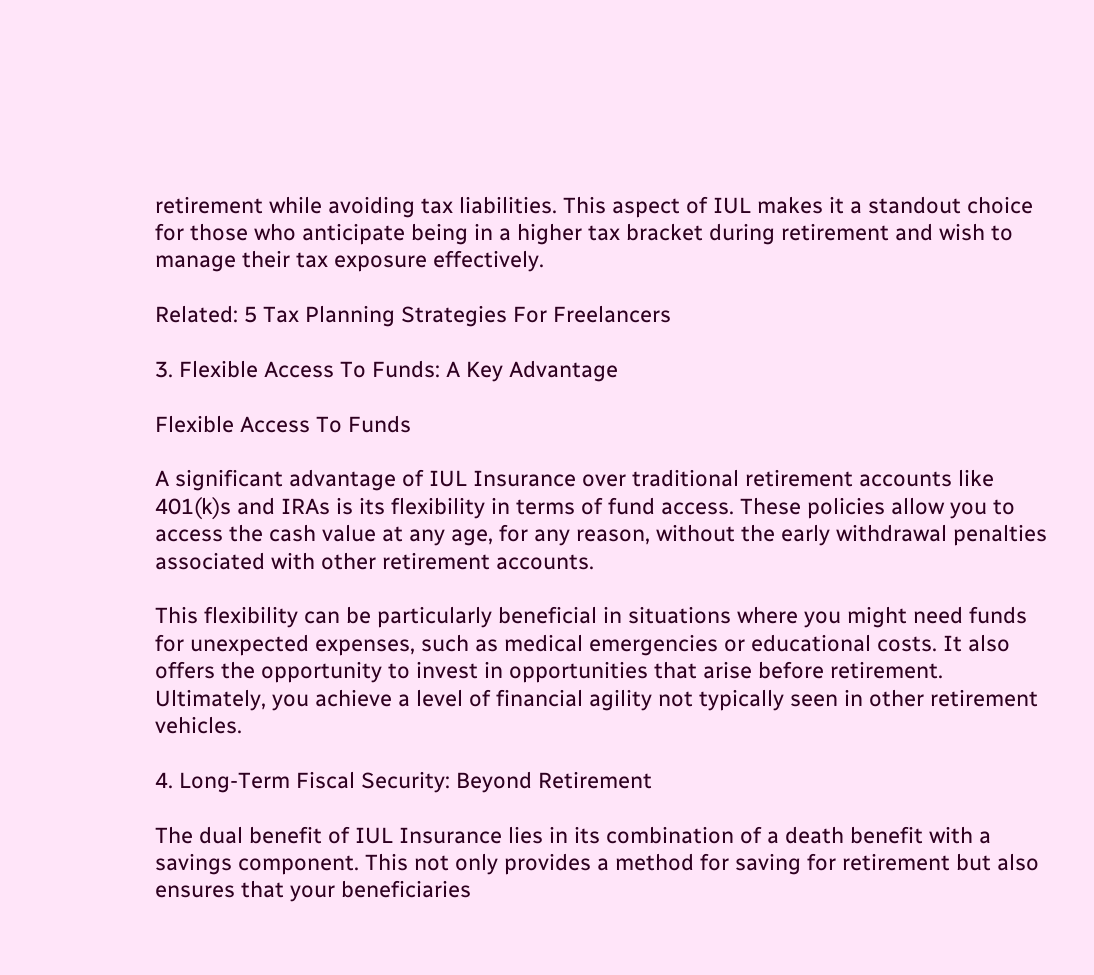retirement while avoiding tax liabilities. This aspect of IUL makes it a standout choice for those who anticipate being in a higher tax bracket during retirement and wish to manage their tax exposure effectively.

Related: 5 Tax Planning Strategies For Freelancers

3. Flexible Access To Funds: A Key Advantage

Flexible Access To Funds

A significant advantage of IUL Insurance over traditional retirement accounts like 401(k)s and IRAs is its flexibility in terms of fund access. These policies allow you to access the cash value at any age, for any reason, without the early withdrawal penalties associated with other retirement accounts.

This flexibility can be particularly beneficial in situations where you might need funds for unexpected expenses, such as medical emergencies or educational costs. It also offers the opportunity to invest in opportunities that arise before retirement. Ultimately, you achieve a level of financial agility not typically seen in other retirement vehicles.

4. Long-Term Fiscal Security: Beyond Retirement

The dual benefit of IUL Insurance lies in its combination of a death benefit with a savings component. This not only provides a method for saving for retirement but also ensures that your beneficiaries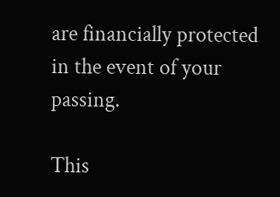are financially protected in the event of your passing.

This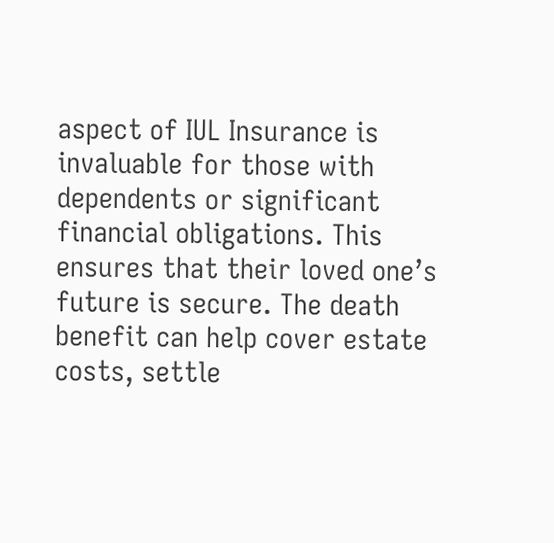aspect of IUL Insurance is invaluable for those with dependents or significant financial obligations. This ensures that their loved one’s future is secure. The death benefit can help cover estate costs, settle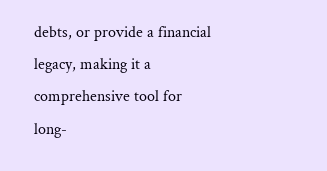debts, or provide a financial legacy, making it a comprehensive tool for long-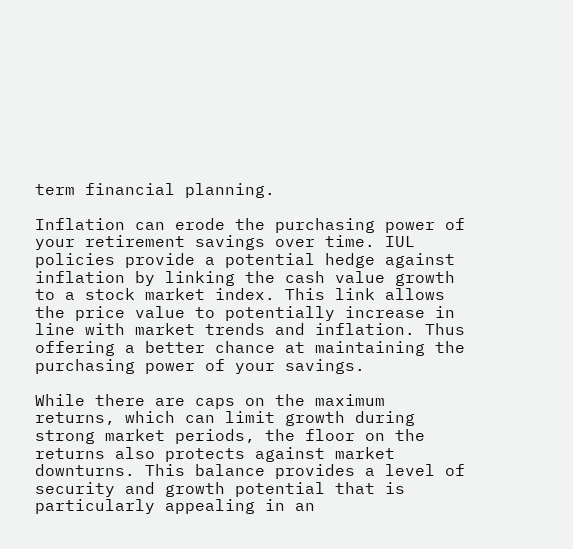term financial planning.

Inflation can erode the purchasing power of your retirement savings over time. IUL policies provide a potential hedge against inflation by linking the cash value growth to a stock market index. This link allows the price value to potentially increase in line with market trends and inflation. Thus offering a better chance at maintaining the purchasing power of your savings.

While there are caps on the maximum returns, which can limit growth during strong market periods, the floor on the returns also protects against market downturns. This balance provides a level of security and growth potential that is particularly appealing in an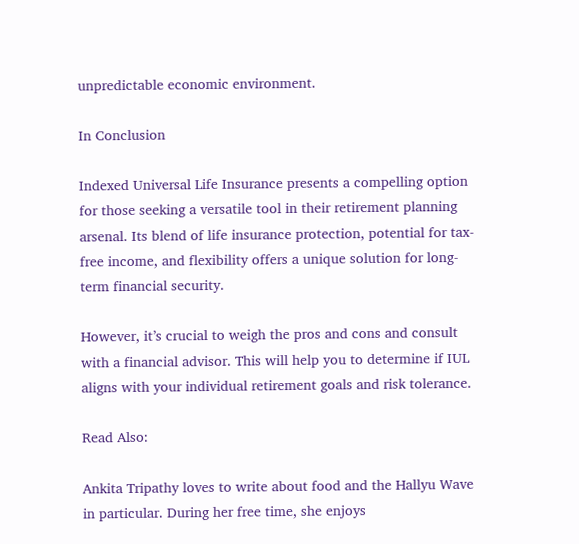unpredictable economic environment.

In Conclusion

Indexed Universal Life Insurance presents a compelling option for those seeking a versatile tool in their retirement planning arsenal. Its blend of life insurance protection, potential for tax-free income, and flexibility offers a unique solution for long-term financial security.

However, it’s crucial to weigh the pros and cons and consult with a financial advisor. This will help you to determine if IUL aligns with your individual retirement goals and risk tolerance.

Read Also:

Ankita Tripathy loves to write about food and the Hallyu Wave in particular. During her free time, she enjoys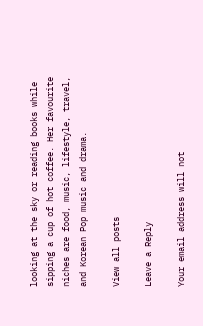looking at the sky or reading books while sipping a cup of hot coffee. Her favourite niches are food, music, lifestyle, travel, and Korean Pop music and drama.

View all posts

Leave a Reply

Your email address will not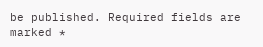be published. Required fields are marked *